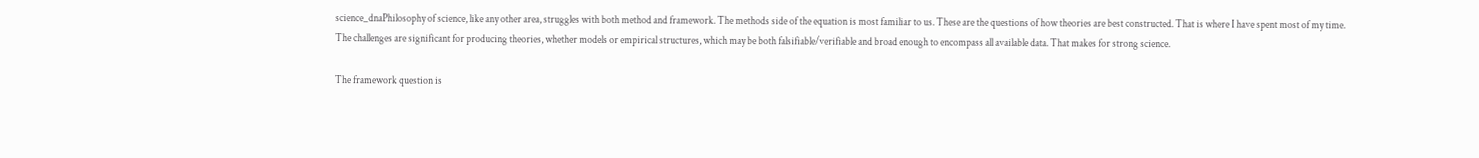science_dnaPhilosophy of science, like any other area, struggles with both method and framework. The methods side of the equation is most familiar to us. These are the questions of how theories are best constructed. That is where I have spent most of my time. The challenges are significant for producing theories, whether models or empirical structures, which may be both falsifiable/verifiable and broad enough to encompass all available data. That makes for strong science.

The framework question is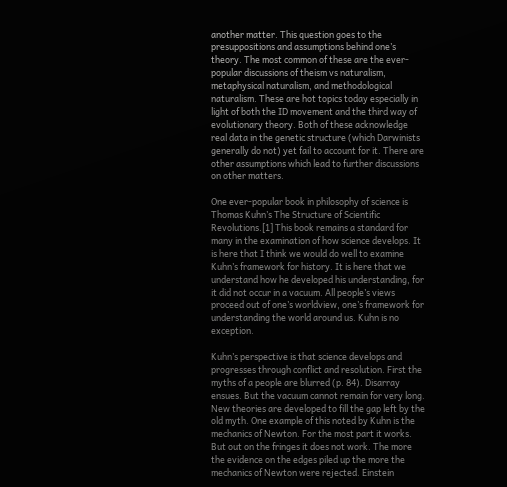another matter. This question goes to the presuppositions and assumptions behind one’s theory. The most common of these are the ever-popular discussions of theism vs naturalism, metaphysical naturalism, and methodological naturalism. These are hot topics today especially in light of both the ID movement and the third way of evolutionary theory. Both of these acknowledge real data in the genetic structure (which Darwinists generally do not) yet fail to account for it. There are other assumptions which lead to further discussions on other matters.

One ever-popular book in philosophy of science is Thomas Kuhn’s The Structure of Scientific Revolutions.[1] This book remains a standard for many in the examination of how science develops. It is here that I think we would do well to examine Kuhn’s framework for history. It is here that we understand how he developed his understanding, for it did not occur in a vacuum. All people’s views proceed out of one’s worldview, one’s framework for understanding the world around us. Kuhn is no exception.

Kuhn’s perspective is that science develops and progresses through conflict and resolution. First the myths of a people are blurred (p. 84). Disarray ensues. But the vacuum cannot remain for very long. New theories are developed to fill the gap left by the old myth. One example of this noted by Kuhn is the mechanics of Newton. For the most part it works. But out on the fringes it does not work. The more the evidence on the edges piled up the more the mechanics of Newton were rejected. Einstein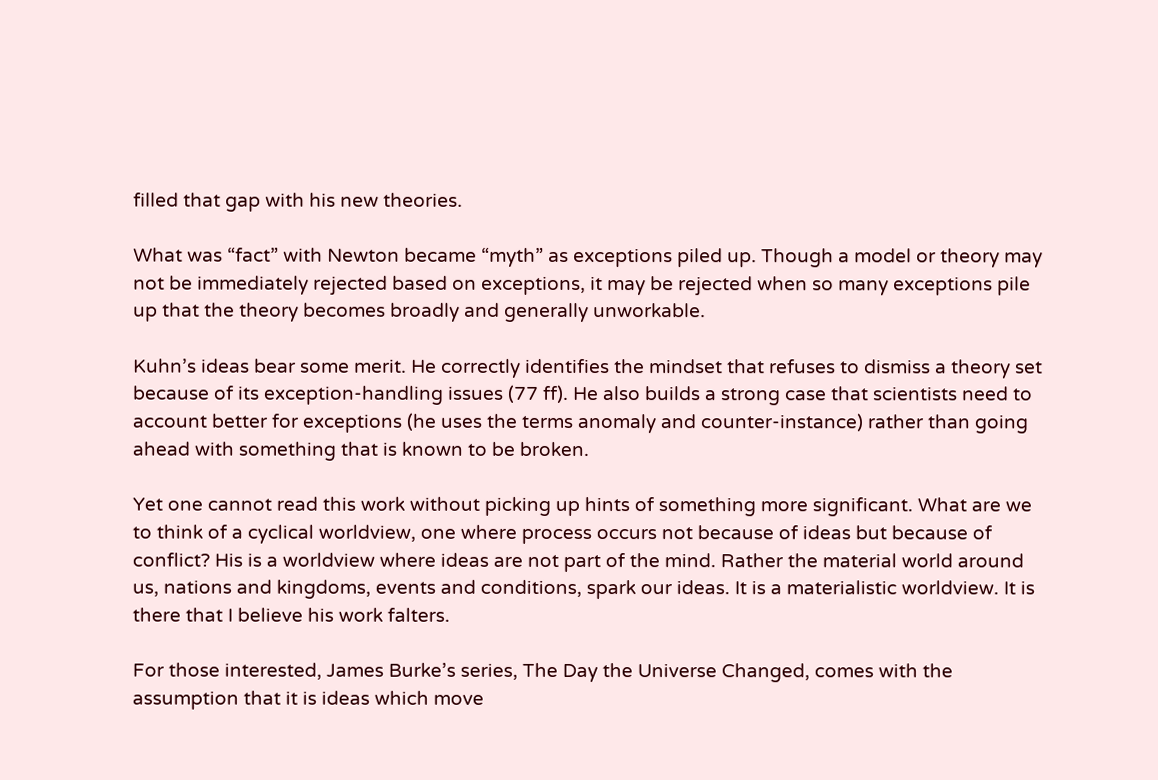filled that gap with his new theories.

What was “fact” with Newton became “myth” as exceptions piled up. Though a model or theory may not be immediately rejected based on exceptions, it may be rejected when so many exceptions pile up that the theory becomes broadly and generally unworkable.

Kuhn’s ideas bear some merit. He correctly identifies the mindset that refuses to dismiss a theory set because of its exception-handling issues (77 ff). He also builds a strong case that scientists need to account better for exceptions (he uses the terms anomaly and counter-instance) rather than going ahead with something that is known to be broken.

Yet one cannot read this work without picking up hints of something more significant. What are we to think of a cyclical worldview, one where process occurs not because of ideas but because of conflict? His is a worldview where ideas are not part of the mind. Rather the material world around us, nations and kingdoms, events and conditions, spark our ideas. It is a materialistic worldview. It is there that I believe his work falters.

For those interested, James Burke’s series, The Day the Universe Changed, comes with the assumption that it is ideas which move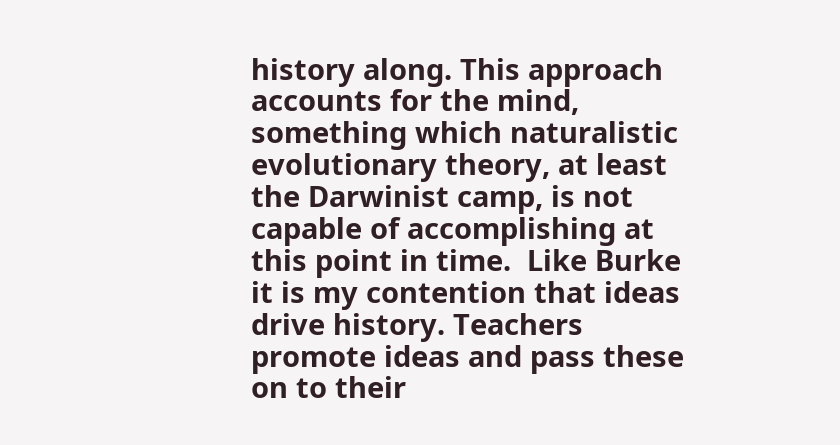history along. This approach accounts for the mind, something which naturalistic evolutionary theory, at least the Darwinist camp, is not capable of accomplishing at this point in time.  Like Burke it is my contention that ideas drive history. Teachers promote ideas and pass these on to their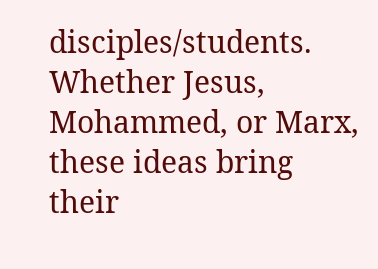disciples/students. Whether Jesus, Mohammed, or Marx, these ideas bring their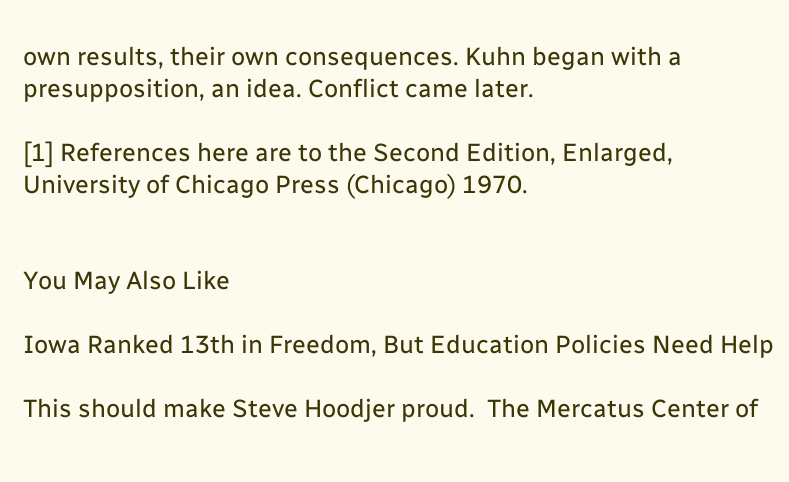own results, their own consequences. Kuhn began with a presupposition, an idea. Conflict came later.

[1] References here are to the Second Edition, Enlarged, University of Chicago Press (Chicago) 1970.


You May Also Like

Iowa Ranked 13th in Freedom, But Education Policies Need Help

This should make Steve Hoodjer proud.  The Mercatus Center of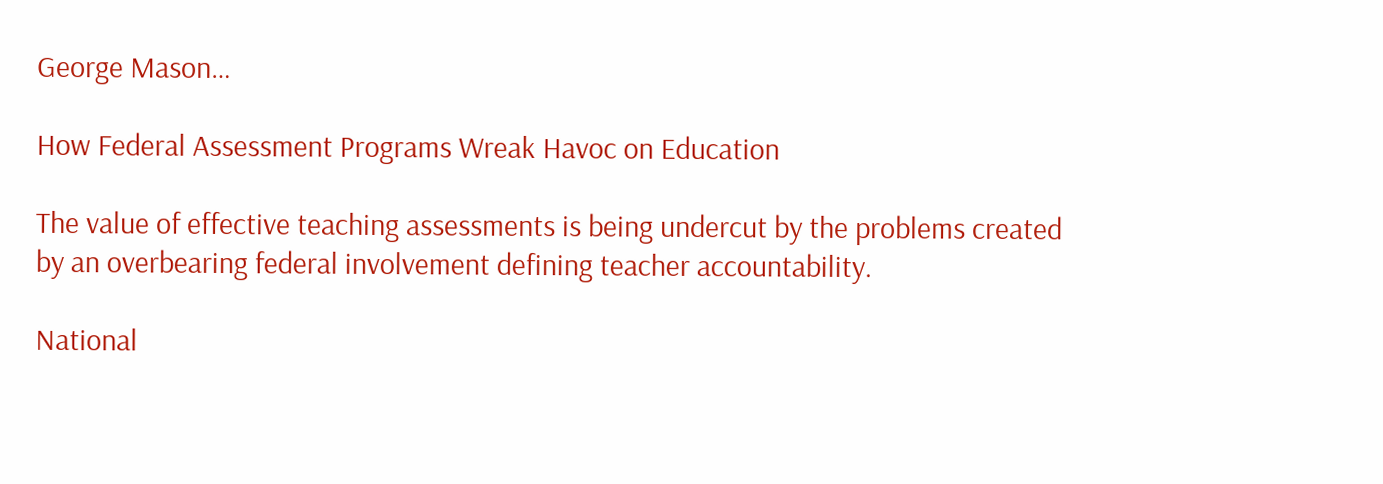George Mason…

How Federal Assessment Programs Wreak Havoc on Education

The value of effective teaching assessments is being undercut by the problems created by an overbearing federal involvement defining teacher accountability.

National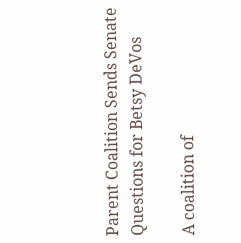Parent Coalition Sends Senate Questions for Betsy DeVos

A coalition of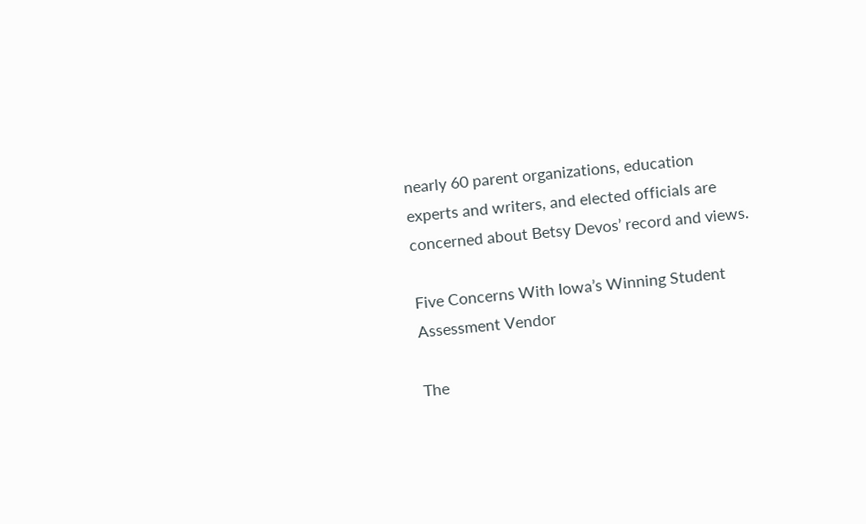nearly 60 parent organizations, education experts and writers, and elected officials are concerned about Betsy Devos’ record and views.

Five Concerns With Iowa’s Winning Student Assessment Vendor

The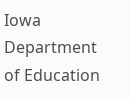Iowa Department of Education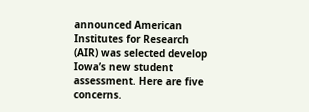announced American Institutes for Research (AIR) was selected develop Iowa’s new student assessment. Here are five concerns.